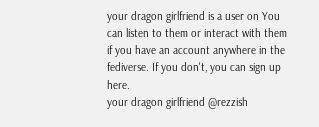your dragon girlfriend is a user on You can listen to them or interact with them if you have an account anywhere in the fediverse. If you don't, you can sign up here.
your dragon girlfriend @rezzish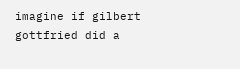imagine if gilbert gottfried did a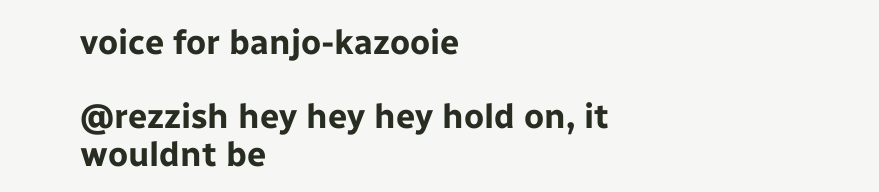voice for banjo-kazooie

@rezzish hey hey hey hold on, it wouldnt be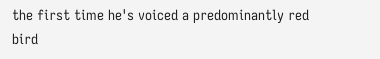the first time he's voiced a predominantly red bird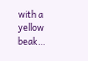with a yellow beak…